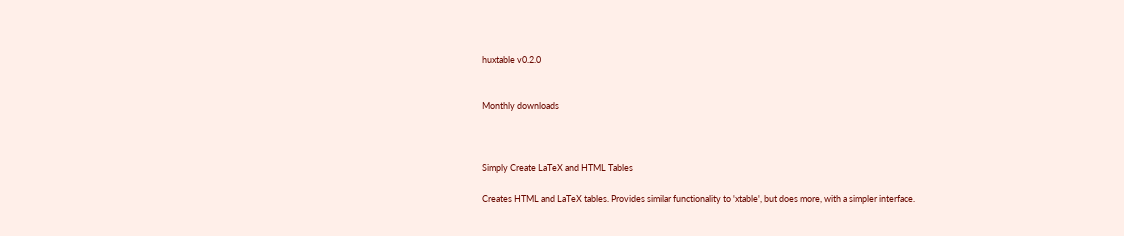huxtable v0.2.0


Monthly downloads



Simply Create LaTeX and HTML Tables

Creates HTML and LaTeX tables. Provides similar functionality to 'xtable', but does more, with a simpler interface.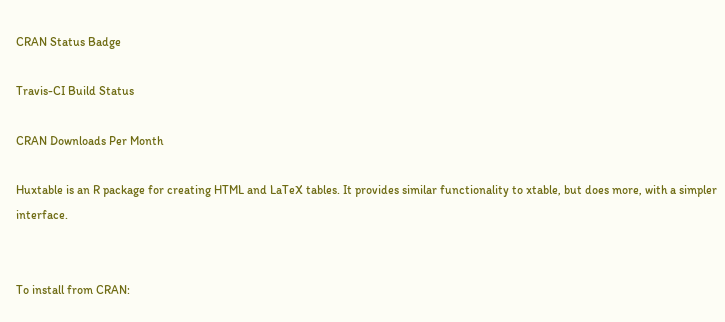CRAN Status Badge

Travis-CI Build Status

CRAN Downloads Per Month

Huxtable is an R package for creating HTML and LaTeX tables. It provides similar functionality to xtable, but does more, with a simpler interface.


To install from CRAN: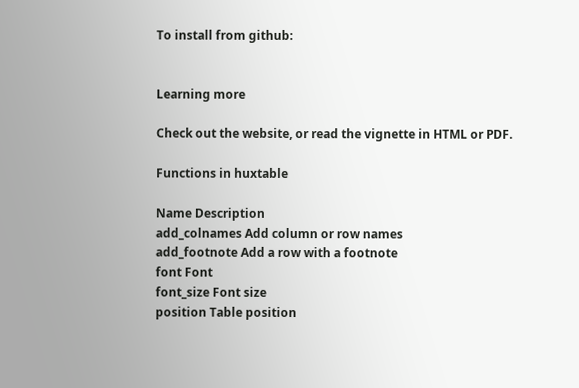To install from github:


Learning more

Check out the website, or read the vignette in HTML or PDF.

Functions in huxtable

Name Description
add_colnames Add column or row names
add_footnote Add a row with a footnote
font Font
font_size Font size
position Table position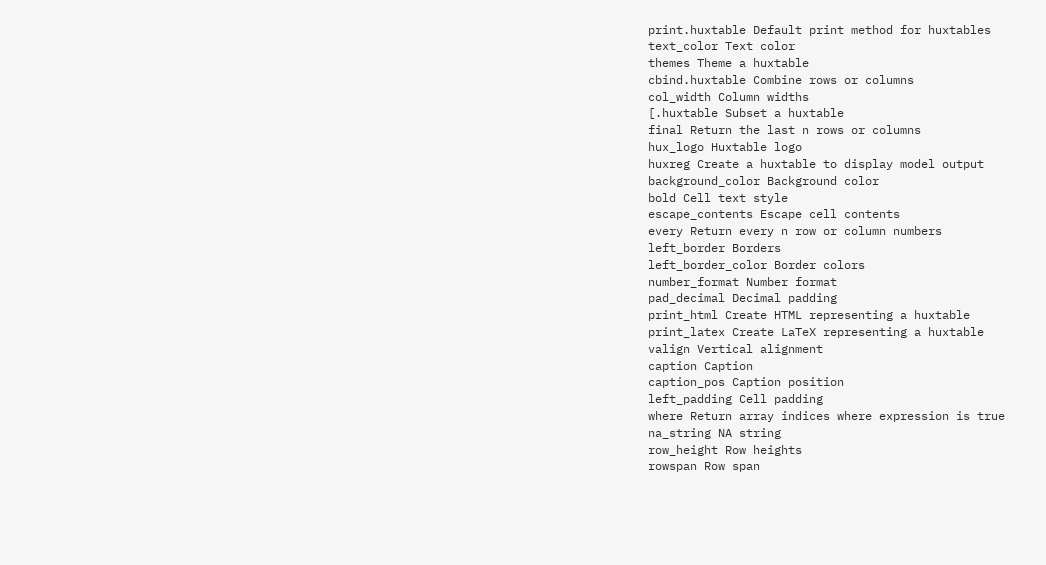print.huxtable Default print method for huxtables
text_color Text color
themes Theme a huxtable
cbind.huxtable Combine rows or columns
col_width Column widths
[.huxtable Subset a huxtable
final Return the last n rows or columns
hux_logo Huxtable logo
huxreg Create a huxtable to display model output
background_color Background color
bold Cell text style
escape_contents Escape cell contents
every Return every n row or column numbers
left_border Borders
left_border_color Border colors
number_format Number format
pad_decimal Decimal padding
print_html Create HTML representing a huxtable
print_latex Create LaTeX representing a huxtable
valign Vertical alignment
caption Caption
caption_pos Caption position
left_padding Cell padding
where Return array indices where expression is true
na_string NA string
row_height Row heights
rowspan Row span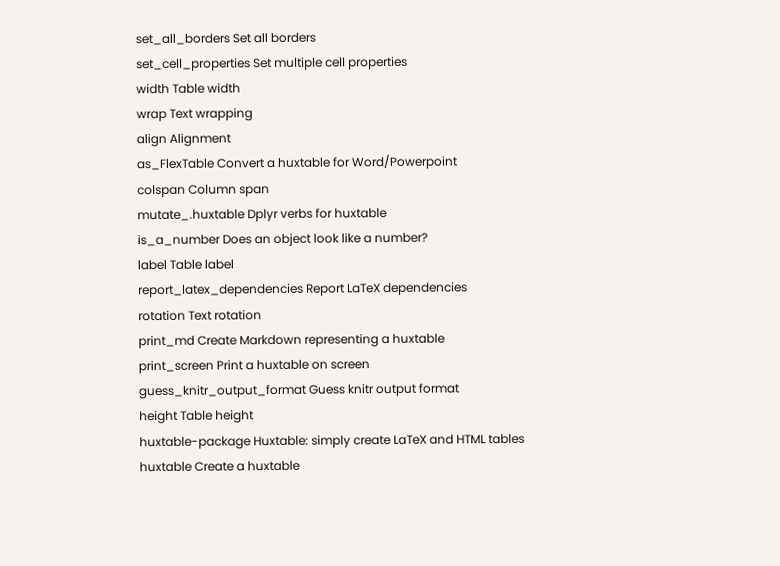set_all_borders Set all borders
set_cell_properties Set multiple cell properties
width Table width
wrap Text wrapping
align Alignment
as_FlexTable Convert a huxtable for Word/Powerpoint
colspan Column span
mutate_.huxtable Dplyr verbs for huxtable
is_a_number Does an object look like a number?
label Table label
report_latex_dependencies Report LaTeX dependencies
rotation Text rotation
print_md Create Markdown representing a huxtable
print_screen Print a huxtable on screen
guess_knitr_output_format Guess knitr output format
height Table height
huxtable-package Huxtable: simply create LaTeX and HTML tables
huxtable Create a huxtable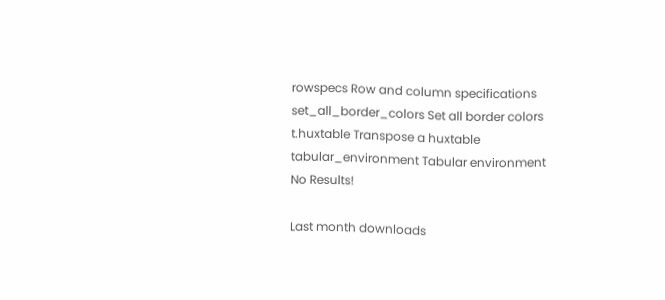rowspecs Row and column specifications
set_all_border_colors Set all border colors
t.huxtable Transpose a huxtable
tabular_environment Tabular environment
No Results!

Last month downloads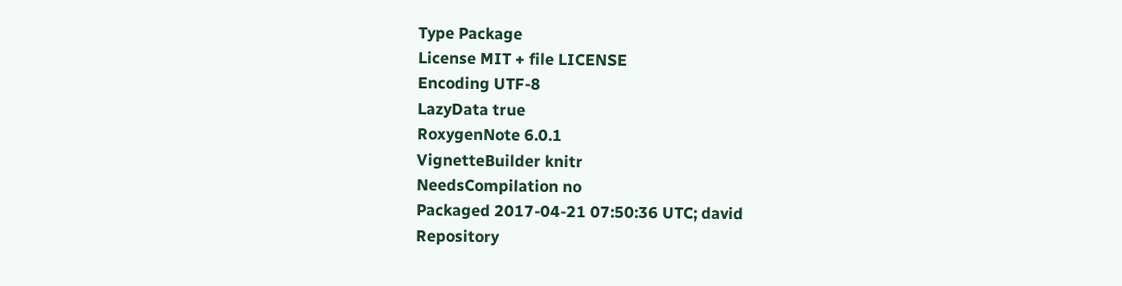Type Package
License MIT + file LICENSE
Encoding UTF-8
LazyData true
RoxygenNote 6.0.1
VignetteBuilder knitr
NeedsCompilation no
Packaged 2017-04-21 07:50:36 UTC; david
Repository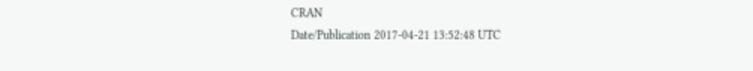CRAN
Date/Publication 2017-04-21 13:52:48 UTC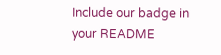Include our badge in your README